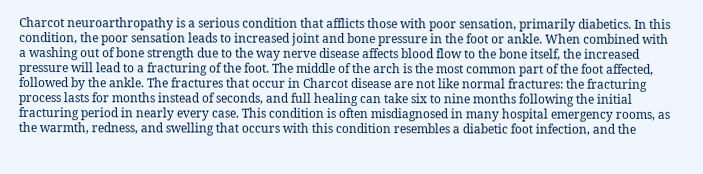Charcot neuroarthropathy is a serious condition that afflicts those with poor sensation, primarily diabetics. In this condition, the poor sensation leads to increased joint and bone pressure in the foot or ankle. When combined with a washing out of bone strength due to the way nerve disease affects blood flow to the bone itself, the increased pressure will lead to a fracturing of the foot. The middle of the arch is the most common part of the foot affected, followed by the ankle. The fractures that occur in Charcot disease are not like normal fractures: the fracturing process lasts for months instead of seconds, and full healing can take six to nine months following the initial fracturing period in nearly every case. This condition is often misdiagnosed in many hospital emergency rooms, as the warmth, redness, and swelling that occurs with this condition resembles a diabetic foot infection, and the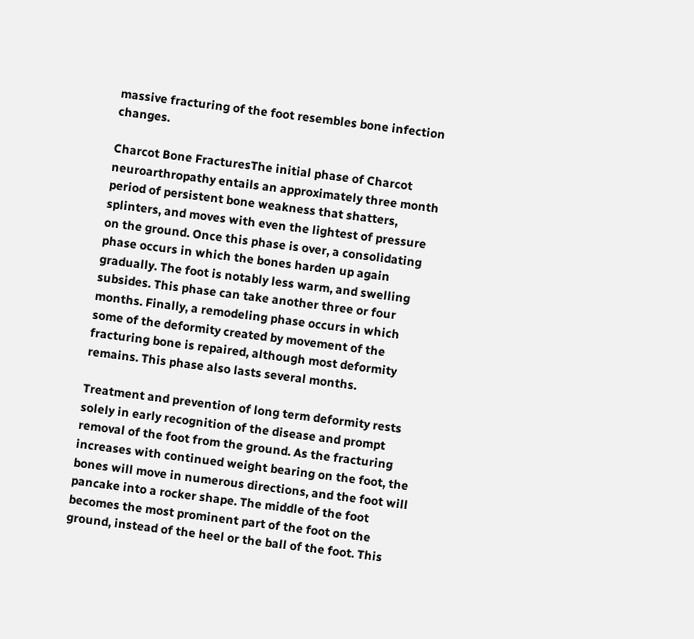massive fracturing of the foot resembles bone infection changes.

Charcot Bone FracturesThe initial phase of Charcot neuroarthropathy entails an approximately three month period of persistent bone weakness that shatters, splinters, and moves with even the lightest of pressure on the ground. Once this phase is over, a consolidating phase occurs in which the bones harden up again gradually. The foot is notably less warm, and swelling subsides. This phase can take another three or four months. Finally, a remodeling phase occurs in which some of the deformity created by movement of the fracturing bone is repaired, although most deformity remains. This phase also lasts several months.

Treatment and prevention of long term deformity rests solely in early recognition of the disease and prompt removal of the foot from the ground. As the fracturing increases with continued weight bearing on the foot, the bones will move in numerous directions, and the foot will pancake into a rocker shape. The middle of the foot becomes the most prominent part of the foot on the ground, instead of the heel or the ball of the foot. This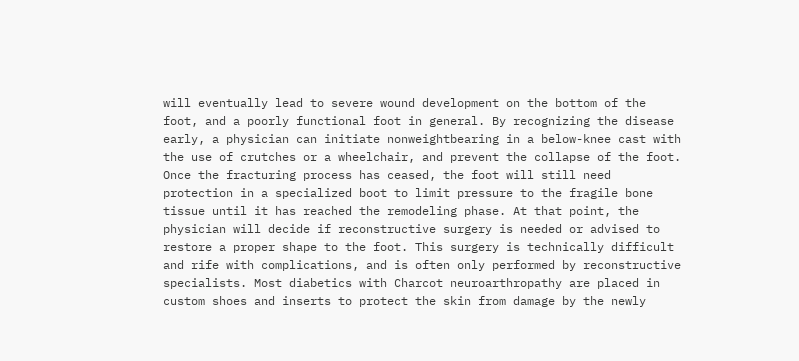will eventually lead to severe wound development on the bottom of the foot, and a poorly functional foot in general. By recognizing the disease early, a physician can initiate nonweightbearing in a below-knee cast with the use of crutches or a wheelchair, and prevent the collapse of the foot. Once the fracturing process has ceased, the foot will still need protection in a specialized boot to limit pressure to the fragile bone tissue until it has reached the remodeling phase. At that point, the physician will decide if reconstructive surgery is needed or advised to restore a proper shape to the foot. This surgery is technically difficult and rife with complications, and is often only performed by reconstructive specialists. Most diabetics with Charcot neuroarthropathy are placed in custom shoes and inserts to protect the skin from damage by the newly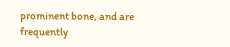prominent bone, and are frequently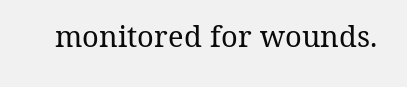monitored for wounds.